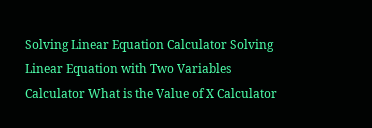Solving Linear Equation Calculator Solving Linear Equation with Two Variables Calculator What is the Value of X Calculator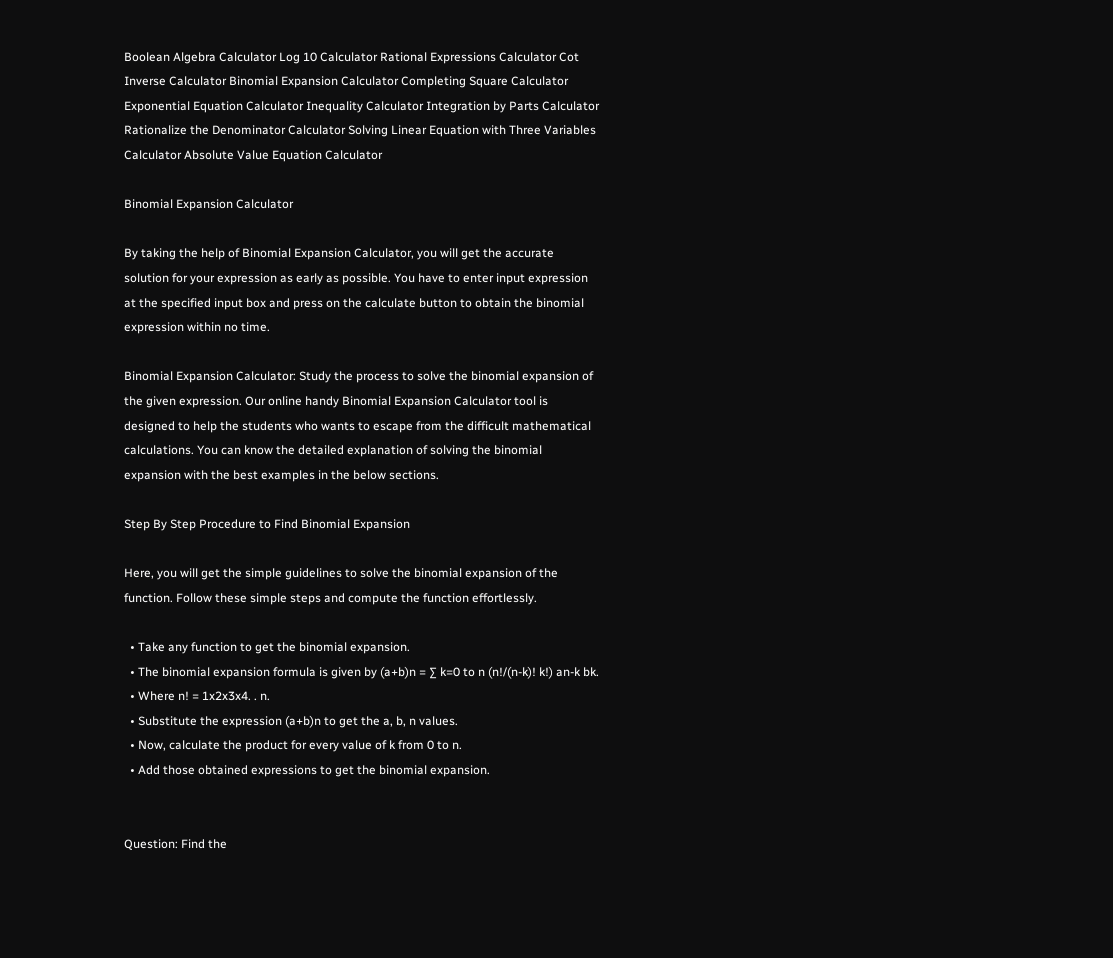Boolean Algebra Calculator Log 10 Calculator Rational Expressions Calculator Cot Inverse Calculator Binomial Expansion Calculator Completing Square Calculator Exponential Equation Calculator Inequality Calculator Integration by Parts Calculator Rationalize the Denominator Calculator Solving Linear Equation with Three Variables Calculator Absolute Value Equation Calculator

Binomial Expansion Calculator

By taking the help of Binomial Expansion Calculator, you will get the accurate solution for your expression as early as possible. You have to enter input expression at the specified input box and press on the calculate button to obtain the binomial expression within no time.

Binomial Expansion Calculator: Study the process to solve the binomial expansion of the given expression. Our online handy Binomial Expansion Calculator tool is designed to help the students who wants to escape from the difficult mathematical calculations. You can know the detailed explanation of solving the binomial expansion with the best examples in the below sections.

Step By Step Procedure to Find Binomial Expansion

Here, you will get the simple guidelines to solve the binomial expansion of the function. Follow these simple steps and compute the function effortlessly.

  • Take any function to get the binomial expansion.
  • The binomial expansion formula is given by (a+b)n = ∑ k=0 to n (n!/(n-k)! k!) an-k bk.
  • Where n! = 1x2x3x4. . n.
  • Substitute the expression (a+b)n to get the a, b, n values.
  • Now, calculate the product for every value of k from 0 to n.
  • Add those obtained expressions to get the binomial expansion.


Question: Find the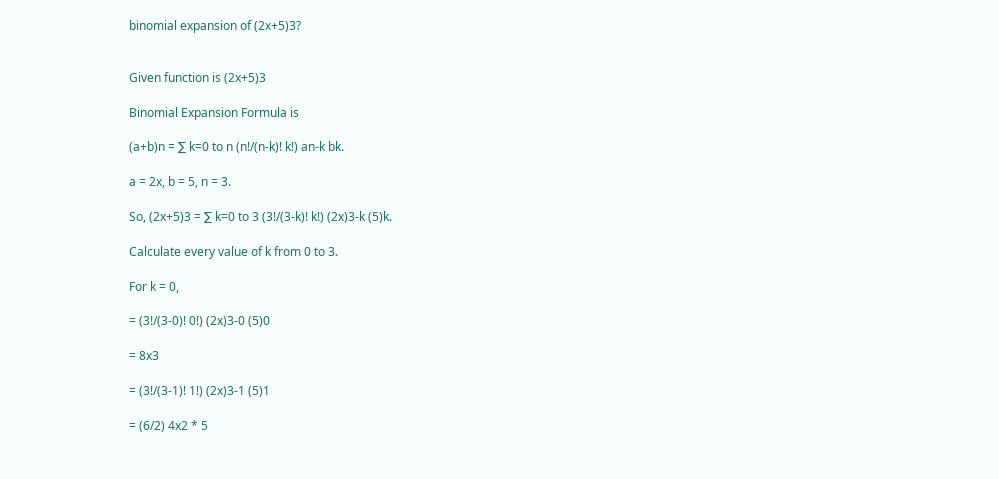binomial expansion of (2x+5)3?


Given function is (2x+5)3

Binomial Expansion Formula is

(a+b)n = ∑ k=0 to n (n!/(n-k)! k!) an-k bk.

a = 2x, b = 5, n = 3.

So, (2x+5)3 = ∑ k=0 to 3 (3!/(3-k)! k!) (2x)3-k (5)k.

Calculate every value of k from 0 to 3.

For k = 0,

= (3!/(3-0)! 0!) (2x)3-0 (5)0

= 8x3

= (3!/(3-1)! 1!) (2x)3-1 (5)1

= (6/2) 4x2 * 5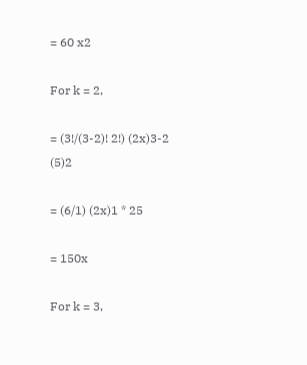= 60 x2

For k = 2,

= (3!/(3-2)! 2!) (2x)3-2 (5)2

= (6/1) (2x)1 * 25

= 150x

For k = 3,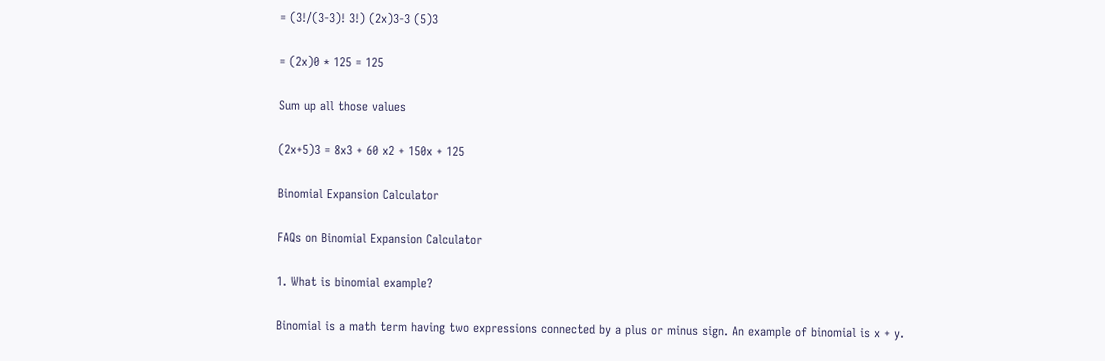= (3!/(3-3)! 3!) (2x)3-3 (5)3

= (2x)0 * 125 = 125

Sum up all those values

(2x+5)3 = 8x3 + 60 x2 + 150x + 125

Binomial Expansion Calculator

FAQs on Binomial Expansion Calculator

1. What is binomial example?

Binomial is a math term having two expressions connected by a plus or minus sign. An example of binomial is x + y.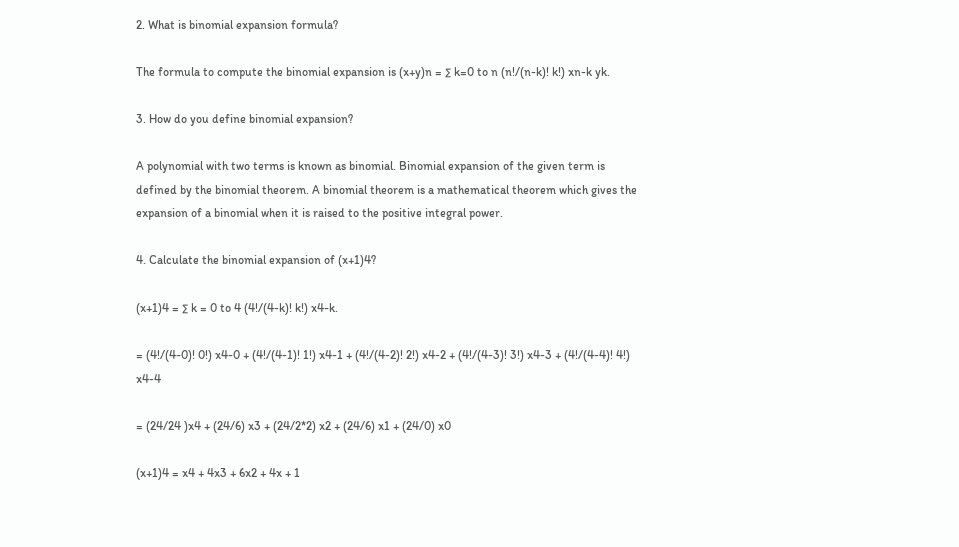2. What is binomial expansion formula?

The formula to compute the binomial expansion is (x+y)n = ∑ k=0 to n (n!/(n-k)! k!) xn-k yk.

3. How do you define binomial expansion?

A polynomial with two terms is known as binomial. Binomial expansion of the given term is defined by the binomial theorem. A binomial theorem is a mathematical theorem which gives the expansion of a binomial when it is raised to the positive integral power.

4. Calculate the binomial expansion of (x+1)4?

(x+1)4 = ∑ k = 0 to 4 (4!/(4-k)! k!) x4-k.

= (4!/(4-0)! 0!) x4-0 + (4!/(4-1)! 1!) x4-1 + (4!/(4-2)! 2!) x4-2 + (4!/(4-3)! 3!) x4-3 + (4!/(4-4)! 4!) x4-4

= (24/24 )x4 + (24/6) x3 + (24/2*2) x2 + (24/6) x1 + (24/0) x0

(x+1)4 = x4 + 4x3 + 6x2 + 4x + 1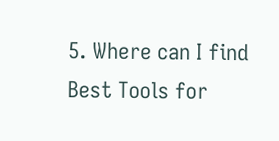5. Where can I find Best Tools for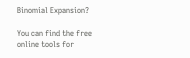Binomial Expansion?

You can find the free online tools for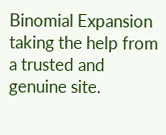Binomial Expansion taking the help from a trusted and genuine site.